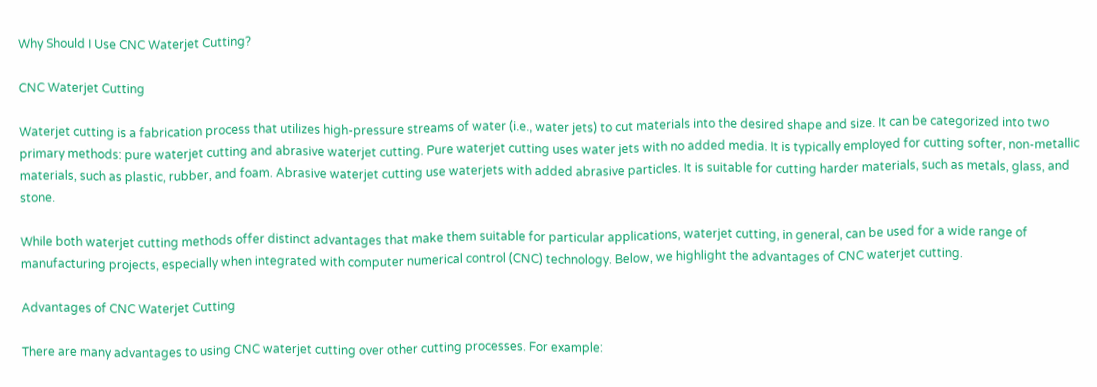Why Should I Use CNC Waterjet Cutting?

CNC Waterjet Cutting

Waterjet cutting is a fabrication process that utilizes high-pressure streams of water (i.e., water jets) to cut materials into the desired shape and size. It can be categorized into two primary methods: pure waterjet cutting and abrasive waterjet cutting. Pure waterjet cutting uses water jets with no added media. It is typically employed for cutting softer, non-metallic materials, such as plastic, rubber, and foam. Abrasive waterjet cutting use waterjets with added abrasive particles. It is suitable for cutting harder materials, such as metals, glass, and stone.

While both waterjet cutting methods offer distinct advantages that make them suitable for particular applications, waterjet cutting, in general, can be used for a wide range of manufacturing projects, especially when integrated with computer numerical control (CNC) technology. Below, we highlight the advantages of CNC waterjet cutting.

Advantages of CNC Waterjet Cutting

There are many advantages to using CNC waterjet cutting over other cutting processes. For example: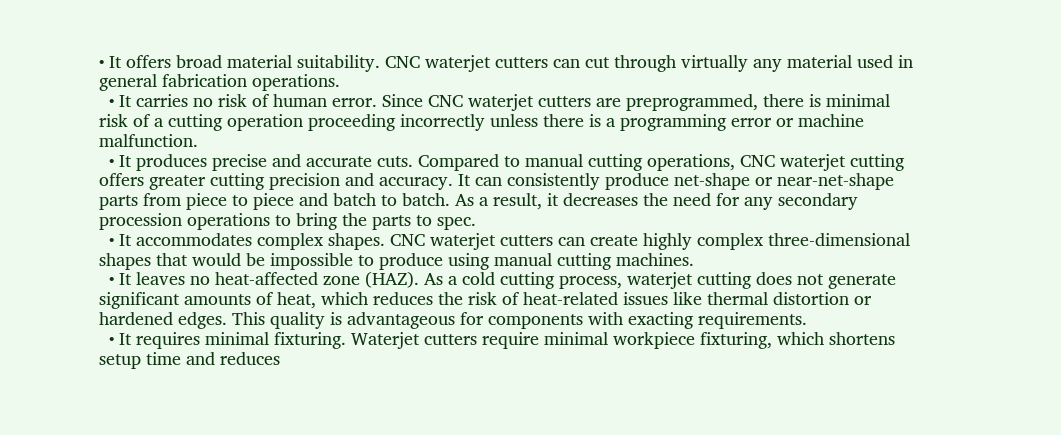• It offers broad material suitability. CNC waterjet cutters can cut through virtually any material used in general fabrication operations.
  • It carries no risk of human error. Since CNC waterjet cutters are preprogrammed, there is minimal risk of a cutting operation proceeding incorrectly unless there is a programming error or machine malfunction.
  • It produces precise and accurate cuts. Compared to manual cutting operations, CNC waterjet cutting offers greater cutting precision and accuracy. It can consistently produce net-shape or near-net-shape parts from piece to piece and batch to batch. As a result, it decreases the need for any secondary procession operations to bring the parts to spec.
  • It accommodates complex shapes. CNC waterjet cutters can create highly complex three-dimensional shapes that would be impossible to produce using manual cutting machines.
  • It leaves no heat-affected zone (HAZ). As a cold cutting process, waterjet cutting does not generate significant amounts of heat, which reduces the risk of heat-related issues like thermal distortion or hardened edges. This quality is advantageous for components with exacting requirements.
  • It requires minimal fixturing. Waterjet cutters require minimal workpiece fixturing, which shortens setup time and reduces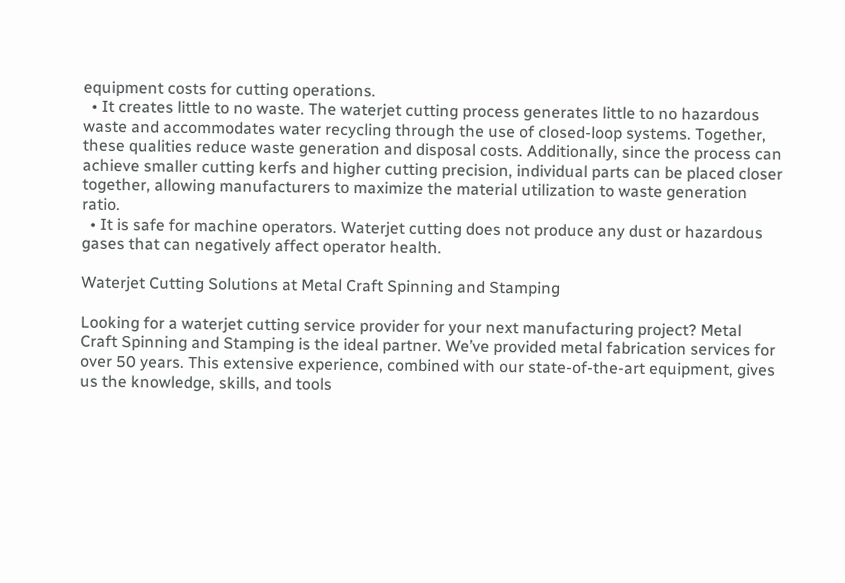equipment costs for cutting operations.
  • It creates little to no waste. The waterjet cutting process generates little to no hazardous waste and accommodates water recycling through the use of closed-loop systems. Together, these qualities reduce waste generation and disposal costs. Additionally, since the process can achieve smaller cutting kerfs and higher cutting precision, individual parts can be placed closer together, allowing manufacturers to maximize the material utilization to waste generation ratio.
  • It is safe for machine operators. Waterjet cutting does not produce any dust or hazardous gases that can negatively affect operator health.

Waterjet Cutting Solutions at Metal Craft Spinning and Stamping

Looking for a waterjet cutting service provider for your next manufacturing project? Metal Craft Spinning and Stamping is the ideal partner. We’ve provided metal fabrication services for over 50 years. This extensive experience, combined with our state-of-the-art equipment, gives us the knowledge, skills, and tools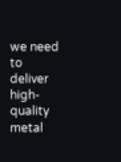we need to deliver high-quality metal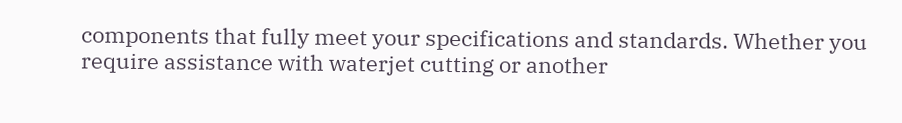components that fully meet your specifications and standards. Whether you require assistance with waterjet cutting or another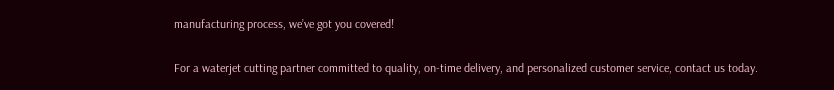manufacturing process, we’ve got you covered!

For a waterjet cutting partner committed to quality, on-time delivery, and personalized customer service, contact us today.